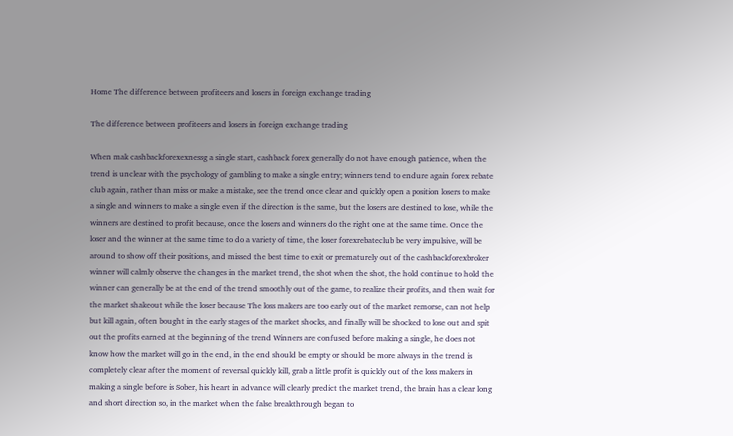Home The difference between profiteers and losers in foreign exchange trading

The difference between profiteers and losers in foreign exchange trading

When mak cashbackforexexnessg a single start, cashback forex generally do not have enough patience, when the trend is unclear with the psychology of gambling to make a single entry; winners tend to endure again forex rebate club again, rather than miss or make a mistake, see the trend once clear and quickly open a position losers to make a single and winners to make a single even if the direction is the same, but the losers are destined to lose, while the winners are destined to profit because, once the losers and winners do the right one at the same time. Once the loser and the winner at the same time to do a variety of time, the loser forexrebateclub be very impulsive, will be around to show off their positions, and missed the best time to exit or prematurely out of the cashbackforexbroker winner will calmly observe the changes in the market trend, the shot when the shot, the hold continue to hold the winner can generally be at the end of the trend smoothly out of the game, to realize their profits, and then wait for the market shakeout while the loser because The loss makers are too early out of the market remorse, can not help but kill again, often bought in the early stages of the market shocks, and finally will be shocked to lose out and spit out the profits earned at the beginning of the trend Winners are confused before making a single, he does not know how the market will go in the end, in the end should be empty or should be more always in the trend is completely clear after the moment of reversal quickly kill, grab a little profit is quickly out of the loss makers in making a single before is Sober, his heart in advance will clearly predict the market trend, the brain has a clear long and short direction so, in the market when the false breakthrough began to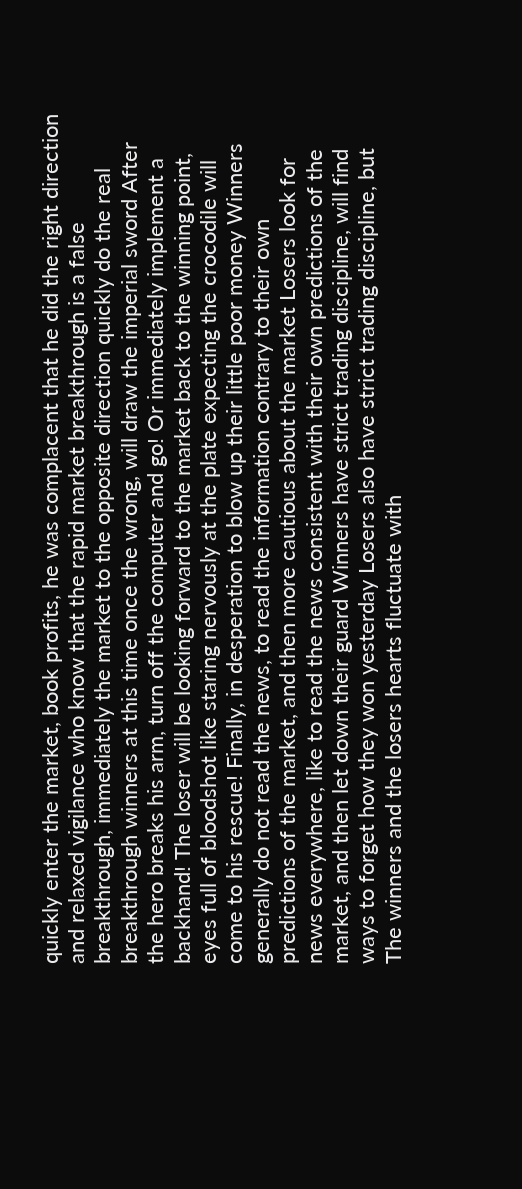quickly enter the market, book profits, he was complacent that he did the right direction and relaxed vigilance who know that the rapid market breakthrough is a false breakthrough, immediately the market to the opposite direction quickly do the real breakthrough winners at this time once the wrong, will draw the imperial sword After the hero breaks his arm, turn off the computer and go! Or immediately implement a backhand! The loser will be looking forward to the market back to the winning point, eyes full of bloodshot like staring nervously at the plate expecting the crocodile will come to his rescue! Finally, in desperation to blow up their little poor money Winners generally do not read the news, to read the information contrary to their own predictions of the market, and then more cautious about the market Losers look for news everywhere, like to read the news consistent with their own predictions of the market, and then let down their guard Winners have strict trading discipline, will find ways to forget how they won yesterday Losers also have strict trading discipline, but The winners and the losers hearts fluctuate with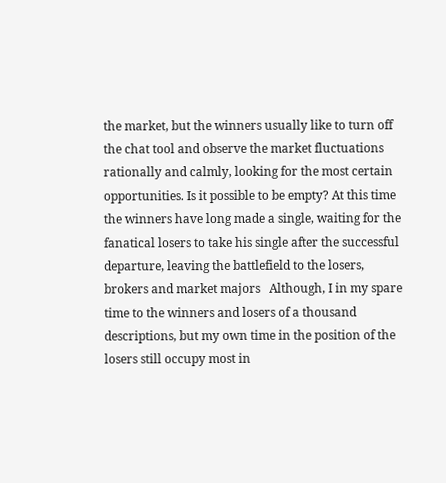the market, but the winners usually like to turn off the chat tool and observe the market fluctuations rationally and calmly, looking for the most certain opportunities. Is it possible to be empty? At this time the winners have long made a single, waiting for the fanatical losers to take his single after the successful departure, leaving the battlefield to the losers, brokers and market majors   Although, I in my spare time to the winners and losers of a thousand descriptions, but my own time in the position of the losers still occupy most in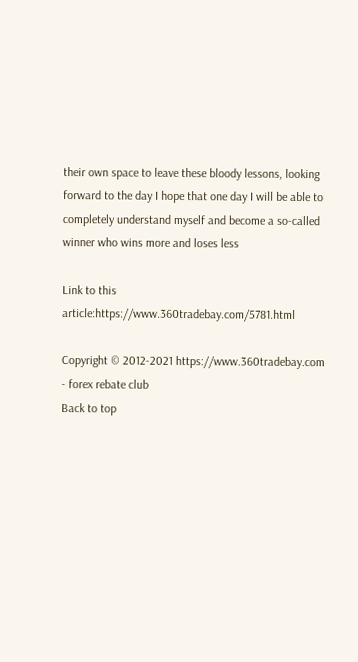their own space to leave these bloody lessons, looking forward to the day I hope that one day I will be able to completely understand myself and become a so-called winner who wins more and loses less

Link to this article:https://www.360tradebay.com/5781.html

Copyright © 2012-2021 https://www.360tradebay.com - forex rebate club
Back to top